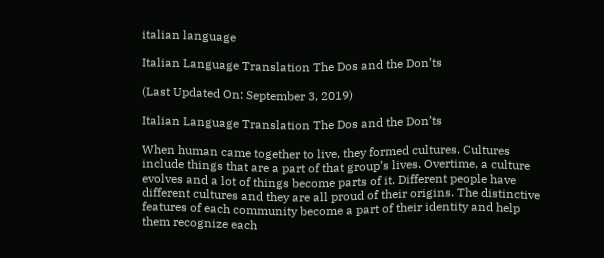italian language

Italian Language Translation The Dos and the Don’ts

(Last Updated On: September 3, 2019)

Italian Language Translation The Dos and the Don’ts

When human came together to live, they formed cultures. Cultures include things that are a part of that group’s lives. Overtime, a culture evolves and a lot of things become parts of it. Different people have different cultures and they are all proud of their origins. The distinctive features of each community become a part of their identity and help them recognize each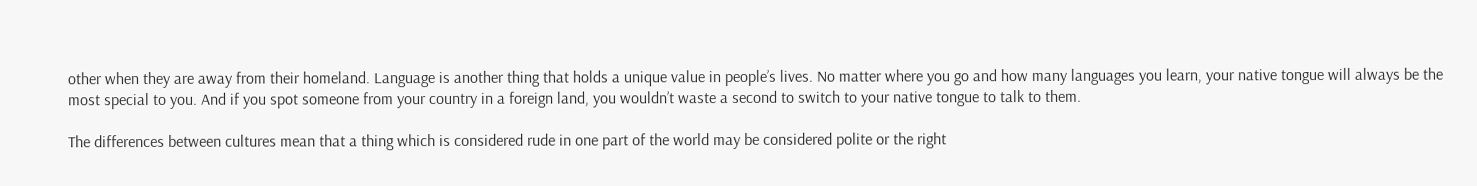other when they are away from their homeland. Language is another thing that holds a unique value in people’s lives. No matter where you go and how many languages you learn, your native tongue will always be the most special to you. And if you spot someone from your country in a foreign land, you wouldn’t waste a second to switch to your native tongue to talk to them.

The differences between cultures mean that a thing which is considered rude in one part of the world may be considered polite or the right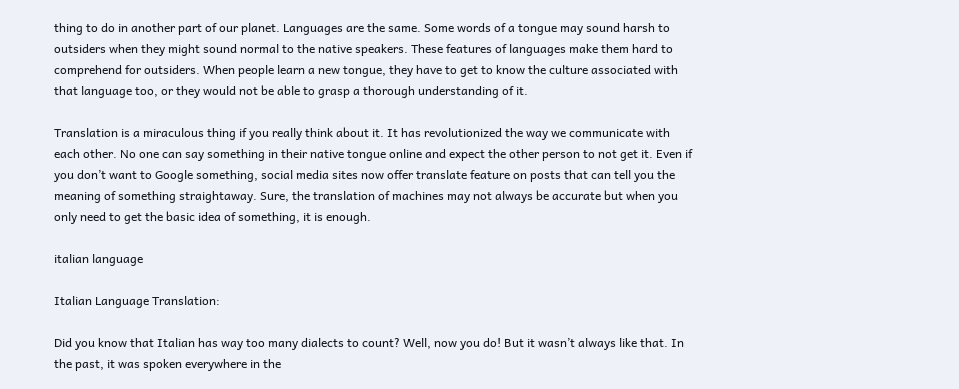thing to do in another part of our planet. Languages are the same. Some words of a tongue may sound harsh to outsiders when they might sound normal to the native speakers. These features of languages make them hard to comprehend for outsiders. When people learn a new tongue, they have to get to know the culture associated with that language too, or they would not be able to grasp a thorough understanding of it.

Translation is a miraculous thing if you really think about it. It has revolutionized the way we communicate with each other. No one can say something in their native tongue online and expect the other person to not get it. Even if you don’t want to Google something, social media sites now offer translate feature on posts that can tell you the meaning of something straightaway. Sure, the translation of machines may not always be accurate but when you only need to get the basic idea of something, it is enough.

italian language

Italian Language Translation:

Did you know that Italian has way too many dialects to count? Well, now you do! But it wasn’t always like that. In the past, it was spoken everywhere in the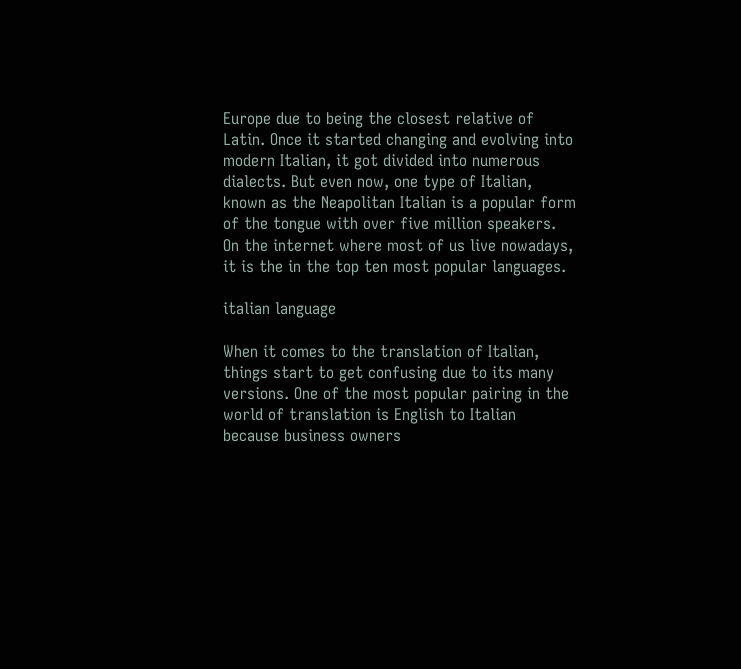Europe due to being the closest relative of Latin. Once it started changing and evolving into modern Italian, it got divided into numerous dialects. But even now, one type of Italian, known as the Neapolitan Italian is a popular form of the tongue with over five million speakers. On the internet where most of us live nowadays, it is the in the top ten most popular languages.

italian language

When it comes to the translation of Italian, things start to get confusing due to its many versions. One of the most popular pairing in the world of translation is English to Italian because business owners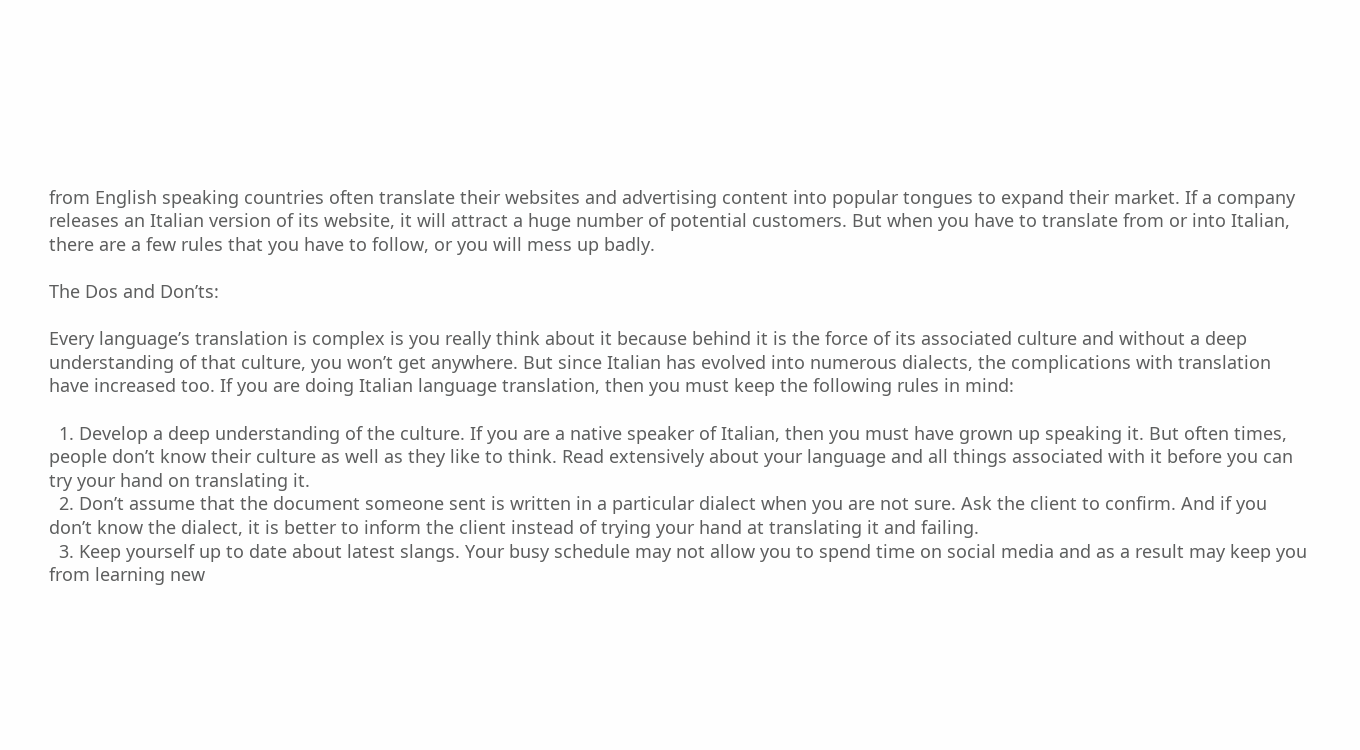from English speaking countries often translate their websites and advertising content into popular tongues to expand their market. If a company releases an Italian version of its website, it will attract a huge number of potential customers. But when you have to translate from or into Italian, there are a few rules that you have to follow, or you will mess up badly.

The Dos and Don’ts:

Every language’s translation is complex is you really think about it because behind it is the force of its associated culture and without a deep understanding of that culture, you won’t get anywhere. But since Italian has evolved into numerous dialects, the complications with translation have increased too. If you are doing Italian language translation, then you must keep the following rules in mind:

  1. Develop a deep understanding of the culture. If you are a native speaker of Italian, then you must have grown up speaking it. But often times, people don’t know their culture as well as they like to think. Read extensively about your language and all things associated with it before you can try your hand on translating it.
  2. Don’t assume that the document someone sent is written in a particular dialect when you are not sure. Ask the client to confirm. And if you don’t know the dialect, it is better to inform the client instead of trying your hand at translating it and failing.
  3. Keep yourself up to date about latest slangs. Your busy schedule may not allow you to spend time on social media and as a result may keep you from learning new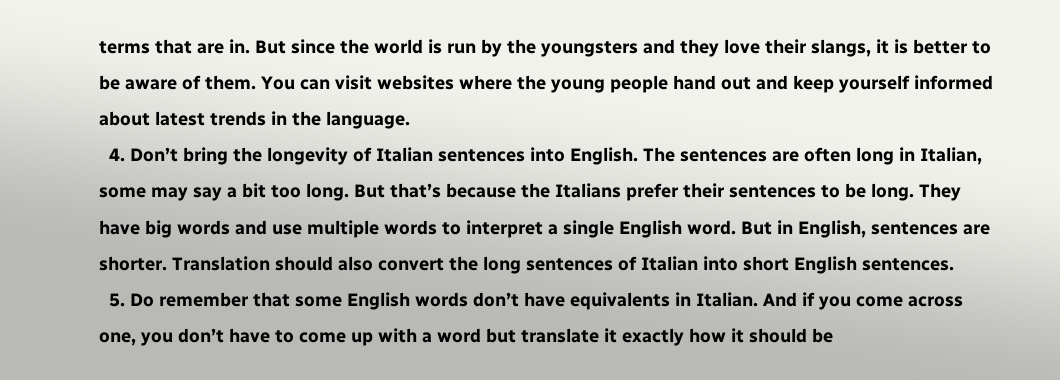terms that are in. But since the world is run by the youngsters and they love their slangs, it is better to be aware of them. You can visit websites where the young people hand out and keep yourself informed about latest trends in the language.
  4. Don’t bring the longevity of Italian sentences into English. The sentences are often long in Italian, some may say a bit too long. But that’s because the Italians prefer their sentences to be long. They have big words and use multiple words to interpret a single English word. But in English, sentences are shorter. Translation should also convert the long sentences of Italian into short English sentences.
  5. Do remember that some English words don’t have equivalents in Italian. And if you come across one, you don’t have to come up with a word but translate it exactly how it should be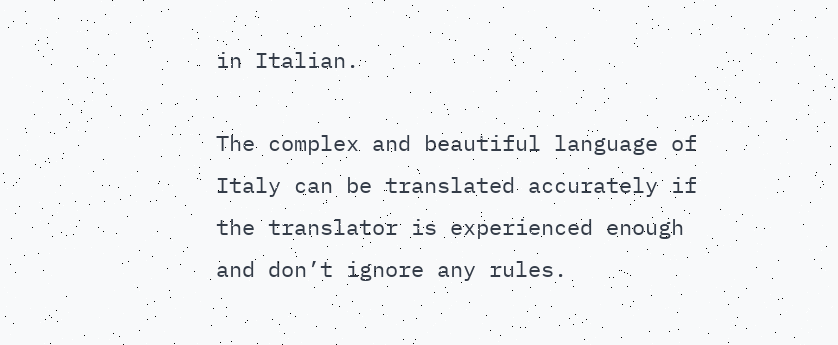in Italian.

The complex and beautiful language of Italy can be translated accurately if the translator is experienced enough and don’t ignore any rules.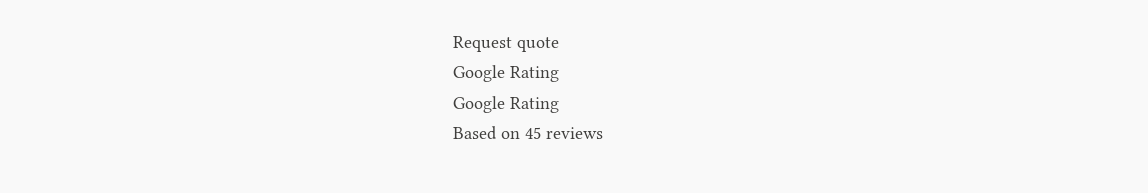Request quote
Google Rating
Google Rating
Based on 45 reviews